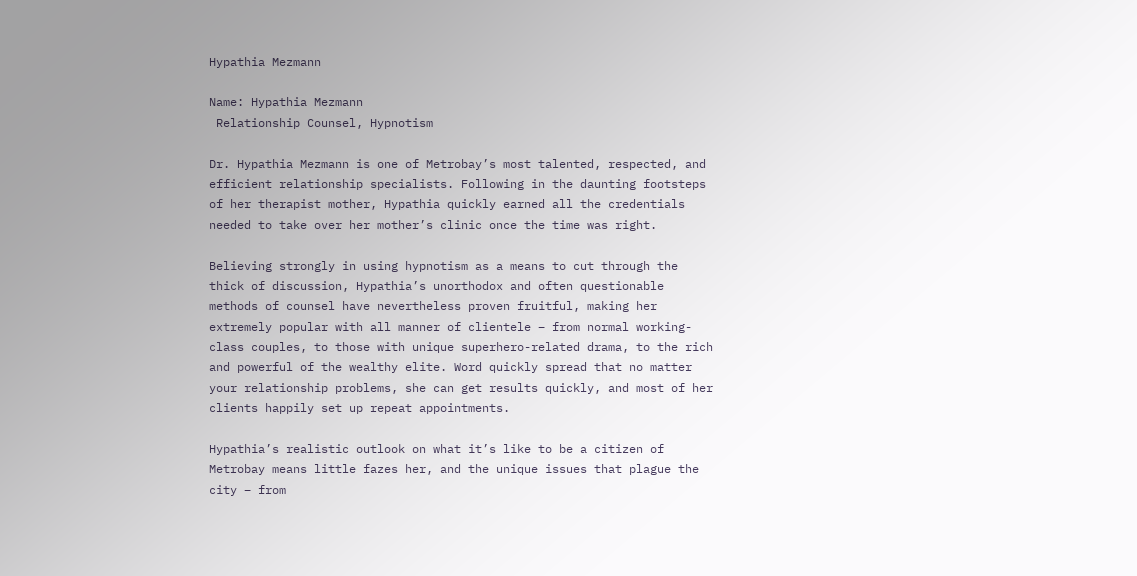Hypathia Mezmann

Name: Hypathia Mezmann
 Relationship Counsel, Hypnotism

Dr. Hypathia Mezmann is one of Metrobay’s most talented, respected, and efficient relationship specialists. Following in the daunting footsteps of her therapist mother, Hypathia quickly earned all the credentials needed to take over her mother’s clinic once the time was right.

Believing strongly in using hypnotism as a means to cut through the thick of discussion, Hypathia’s unorthodox and often questionable methods of counsel have nevertheless proven fruitful, making her extremely popular with all manner of clientele – from normal working-class couples, to those with unique superhero-related drama, to the rich and powerful of the wealthy elite. Word quickly spread that no matter your relationship problems, she can get results quickly, and most of her clients happily set up repeat appointments.

Hypathia’s realistic outlook on what it’s like to be a citizen of Metrobay means little fazes her, and the unique issues that plague the city – from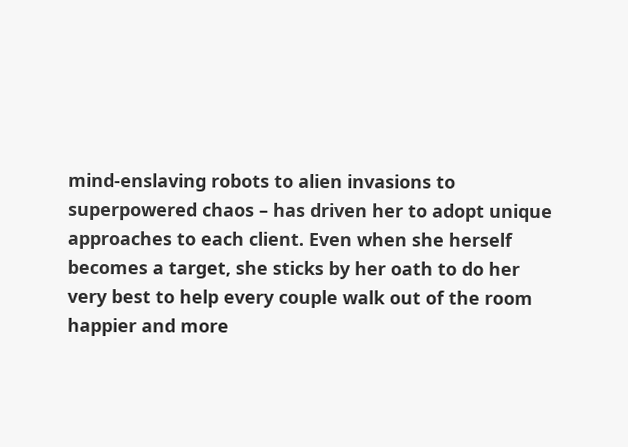mind-enslaving robots to alien invasions to superpowered chaos – has driven her to adopt unique approaches to each client. Even when she herself becomes a target, she sticks by her oath to do her very best to help every couple walk out of the room happier and more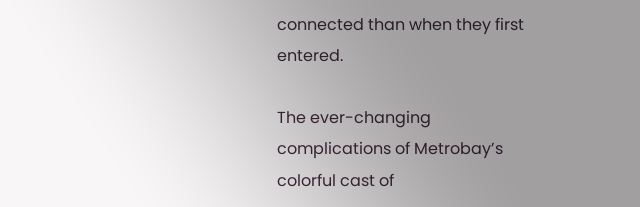connected than when they first entered.

The ever-changing complications of Metrobay’s colorful cast of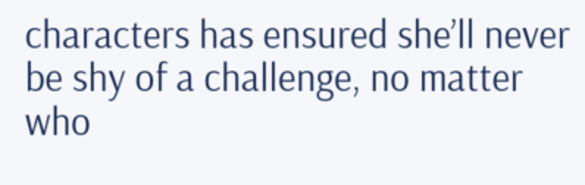characters has ensured she’ll never be shy of a challenge, no matter who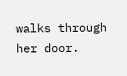walks through her door.